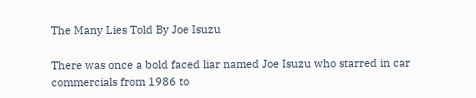The Many Lies Told By Joe Isuzu

There was once a bold faced liar named Joe Isuzu who starred in car commercials from 1986 to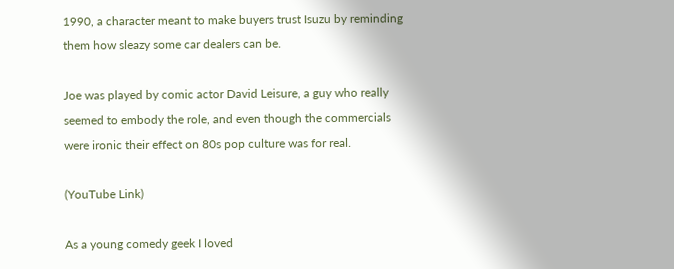1990, a character meant to make buyers trust Isuzu by reminding them how sleazy some car dealers can be.

Joe was played by comic actor David Leisure, a guy who really seemed to embody the role, and even though the commercials were ironic their effect on 80s pop culture was for real.

(YouTube Link)

As a young comedy geek I loved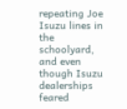repeating Joe Isuzu lines in the schoolyard, and even though Isuzu dealerships feared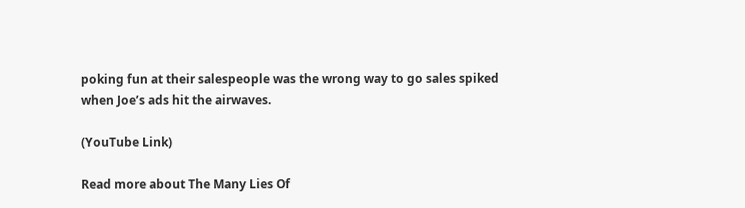poking fun at their salespeople was the wrong way to go sales spiked when Joe’s ads hit the airwaves.

(YouTube Link)

Read more about The Many Lies Of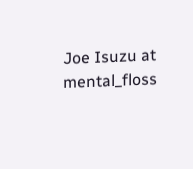Joe Isuzu at mental_floss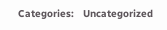Categories:   Uncategorized